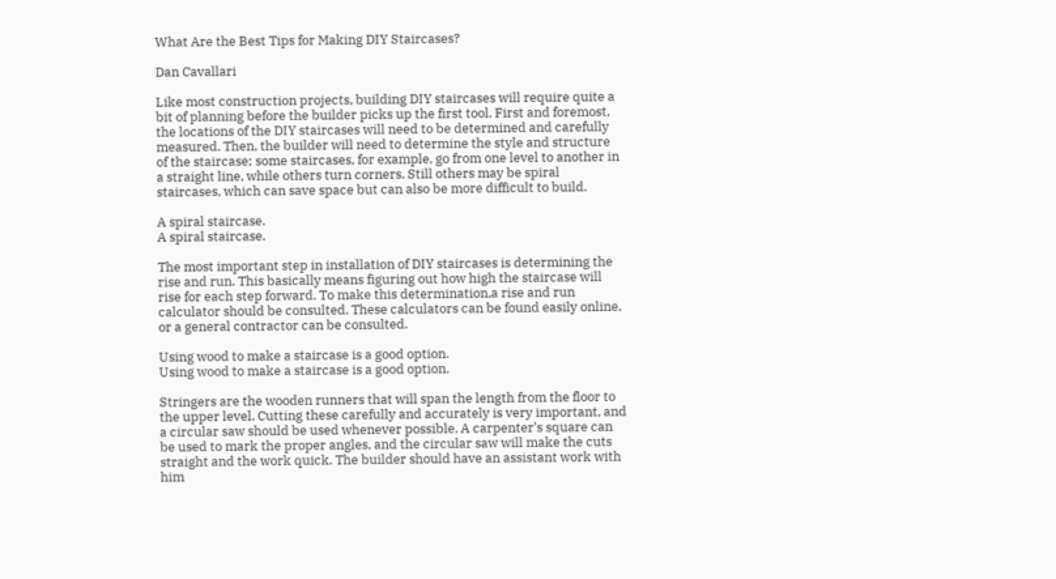What Are the Best Tips for Making DIY Staircases?

Dan Cavallari

Like most construction projects, building DIY staircases will require quite a bit of planning before the builder picks up the first tool. First and foremost, the locations of the DIY staircases will need to be determined and carefully measured. Then, the builder will need to determine the style and structure of the staircase; some staircases, for example, go from one level to another in a straight line, while others turn corners. Still others may be spiral staircases, which can save space but can also be more difficult to build.

A spiral staircase.
A spiral staircase.

The most important step in installation of DIY staircases is determining the rise and run. This basically means figuring out how high the staircase will rise for each step forward. To make this determination,a rise and run calculator should be consulted. These calculators can be found easily online, or a general contractor can be consulted.

Using wood to make a staircase is a good option.
Using wood to make a staircase is a good option.

Stringers are the wooden runners that will span the length from the floor to the upper level. Cutting these carefully and accurately is very important, and a circular saw should be used whenever possible. A carpenter's square can be used to mark the proper angles, and the circular saw will make the cuts straight and the work quick. The builder should have an assistant work with him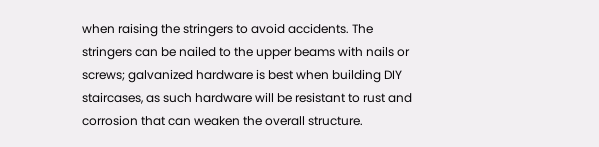when raising the stringers to avoid accidents. The stringers can be nailed to the upper beams with nails or screws; galvanized hardware is best when building DIY staircases, as such hardware will be resistant to rust and corrosion that can weaken the overall structure.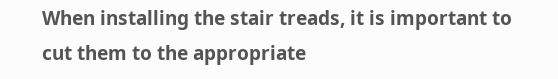When installing the stair treads, it is important to cut them to the appropriate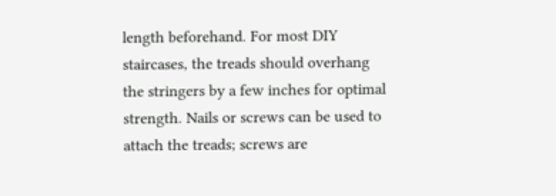length beforehand. For most DIY staircases, the treads should overhang the stringers by a few inches for optimal strength. Nails or screws can be used to attach the treads; screws are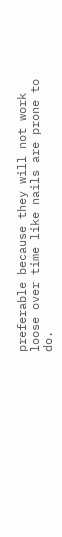preferable because they will not work loose over time like nails are prone to do.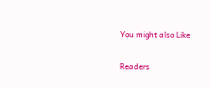You might also Like

Readers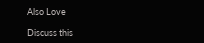Also Love

Discuss this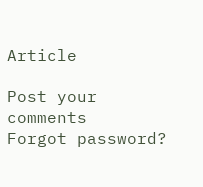Article

Post your comments
Forgot password?